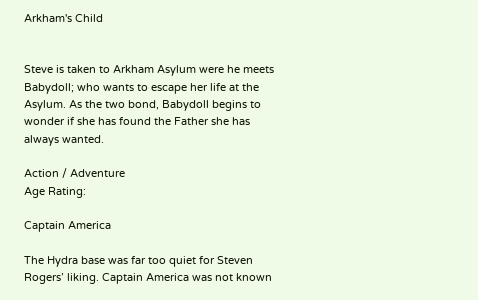Arkham's Child


Steve is taken to Arkham Asylum were he meets Babydoll; who wants to escape her life at the Asylum. As the two bond, Babydoll begins to wonder if she has found the Father she has always wanted.

Action / Adventure
Age Rating:

Captain America

The Hydra base was far too quiet for Steven Rogers’ liking. Captain America was not known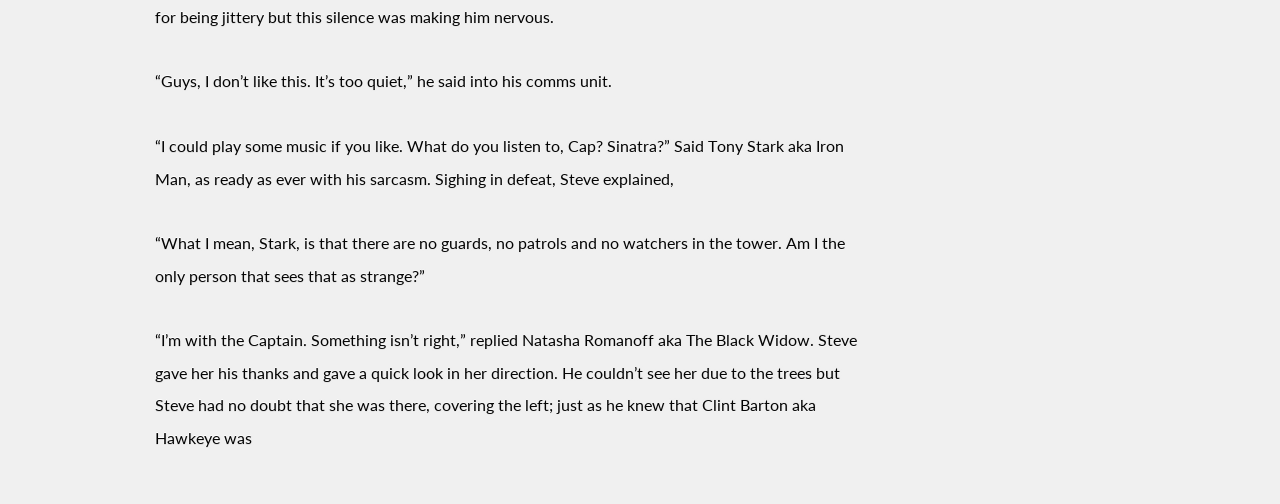for being jittery but this silence was making him nervous.

“Guys, I don’t like this. It’s too quiet,” he said into his comms unit.

“I could play some music if you like. What do you listen to, Cap? Sinatra?” Said Tony Stark aka Iron Man, as ready as ever with his sarcasm. Sighing in defeat, Steve explained,

“What I mean, Stark, is that there are no guards, no patrols and no watchers in the tower. Am I the only person that sees that as strange?”

“I’m with the Captain. Something isn’t right,” replied Natasha Romanoff aka The Black Widow. Steve gave her his thanks and gave a quick look in her direction. He couldn’t see her due to the trees but Steve had no doubt that she was there, covering the left; just as he knew that Clint Barton aka Hawkeye was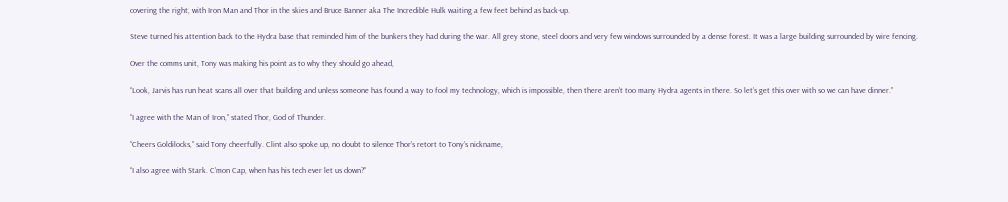covering the right, with Iron Man and Thor in the skies and Bruce Banner aka The Incredible Hulk waiting a few feet behind as back-up.

Steve turned his attention back to the Hydra base that reminded him of the bunkers they had during the war. All grey stone, steel doors and very few windows surrounded by a dense forest. It was a large building surrounded by wire fencing.

Over the comms unit, Tony was making his point as to why they should go ahead,

“Look, Jarvis has run heat scans all over that building and unless someone has found a way to fool my technology, which is impossible, then there aren’t too many Hydra agents in there. So let’s get this over with so we can have dinner.”

“I agree with the Man of Iron,” stated Thor, God of Thunder.

“Cheers Goldilocks,” said Tony cheerfully. Clint also spoke up, no doubt to silence Thor’s retort to Tony’s nickname,

“I also agree with Stark. C’mon Cap, when has his tech ever let us down?”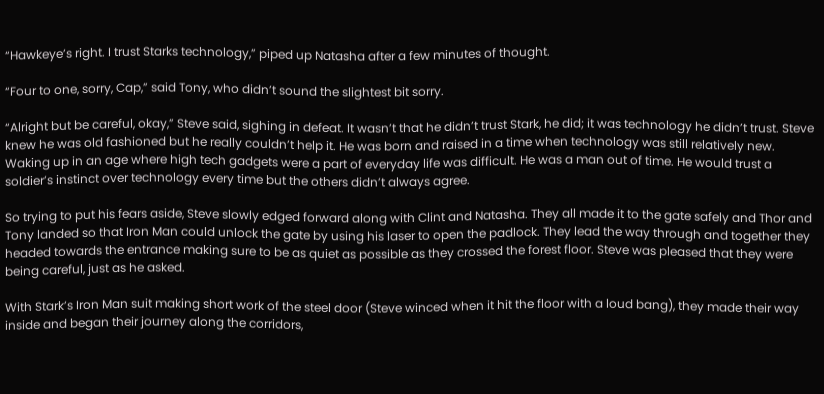“Hawkeye’s right. I trust Starks technology,” piped up Natasha after a few minutes of thought.

“Four to one, sorry, Cap,” said Tony, who didn’t sound the slightest bit sorry.

“Alright but be careful, okay,” Steve said, sighing in defeat. It wasn’t that he didn’t trust Stark, he did; it was technology he didn’t trust. Steve knew he was old fashioned but he really couldn’t help it. He was born and raised in a time when technology was still relatively new. Waking up in an age where high tech gadgets were a part of everyday life was difficult. He was a man out of time. He would trust a soldier’s instinct over technology every time but the others didn’t always agree.

So trying to put his fears aside, Steve slowly edged forward along with Clint and Natasha. They all made it to the gate safely and Thor and Tony landed so that Iron Man could unlock the gate by using his laser to open the padlock. They lead the way through and together they headed towards the entrance making sure to be as quiet as possible as they crossed the forest floor. Steve was pleased that they were being careful, just as he asked.

With Stark’s Iron Man suit making short work of the steel door (Steve winced when it hit the floor with a loud bang), they made their way inside and began their journey along the corridors,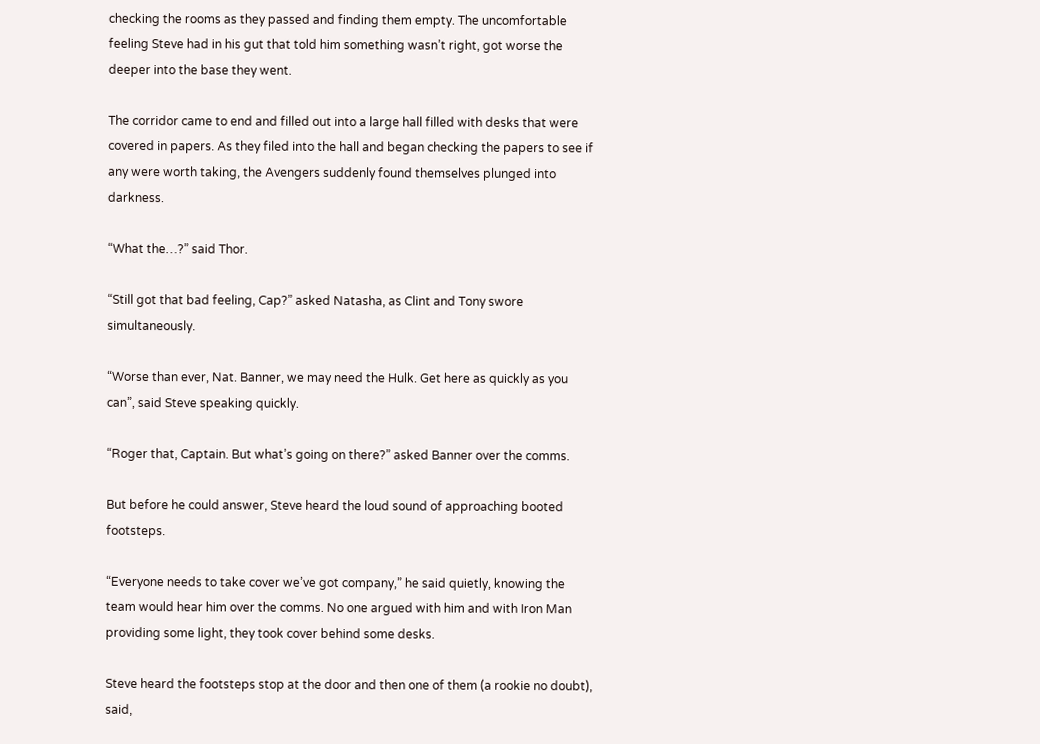checking the rooms as they passed and finding them empty. The uncomfortable feeling Steve had in his gut that told him something wasn’t right, got worse the deeper into the base they went.

The corridor came to end and filled out into a large hall filled with desks that were covered in papers. As they filed into the hall and began checking the papers to see if any were worth taking, the Avengers suddenly found themselves plunged into darkness.

“What the…?” said Thor.

“Still got that bad feeling, Cap?” asked Natasha, as Clint and Tony swore simultaneously.

“Worse than ever, Nat. Banner, we may need the Hulk. Get here as quickly as you can”, said Steve speaking quickly.

“Roger that, Captain. But what’s going on there?” asked Banner over the comms.

But before he could answer, Steve heard the loud sound of approaching booted footsteps.

“Everyone needs to take cover we’ve got company,” he said quietly, knowing the team would hear him over the comms. No one argued with him and with Iron Man providing some light, they took cover behind some desks.

Steve heard the footsteps stop at the door and then one of them (a rookie no doubt), said,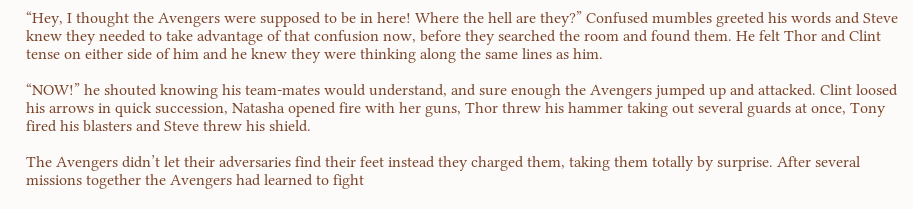“Hey, I thought the Avengers were supposed to be in here! Where the hell are they?” Confused mumbles greeted his words and Steve knew they needed to take advantage of that confusion now, before they searched the room and found them. He felt Thor and Clint tense on either side of him and he knew they were thinking along the same lines as him.

“NOW!” he shouted knowing his team-mates would understand, and sure enough the Avengers jumped up and attacked. Clint loosed his arrows in quick succession, Natasha opened fire with her guns, Thor threw his hammer taking out several guards at once, Tony fired his blasters and Steve threw his shield.

The Avengers didn’t let their adversaries find their feet instead they charged them, taking them totally by surprise. After several missions together the Avengers had learned to fight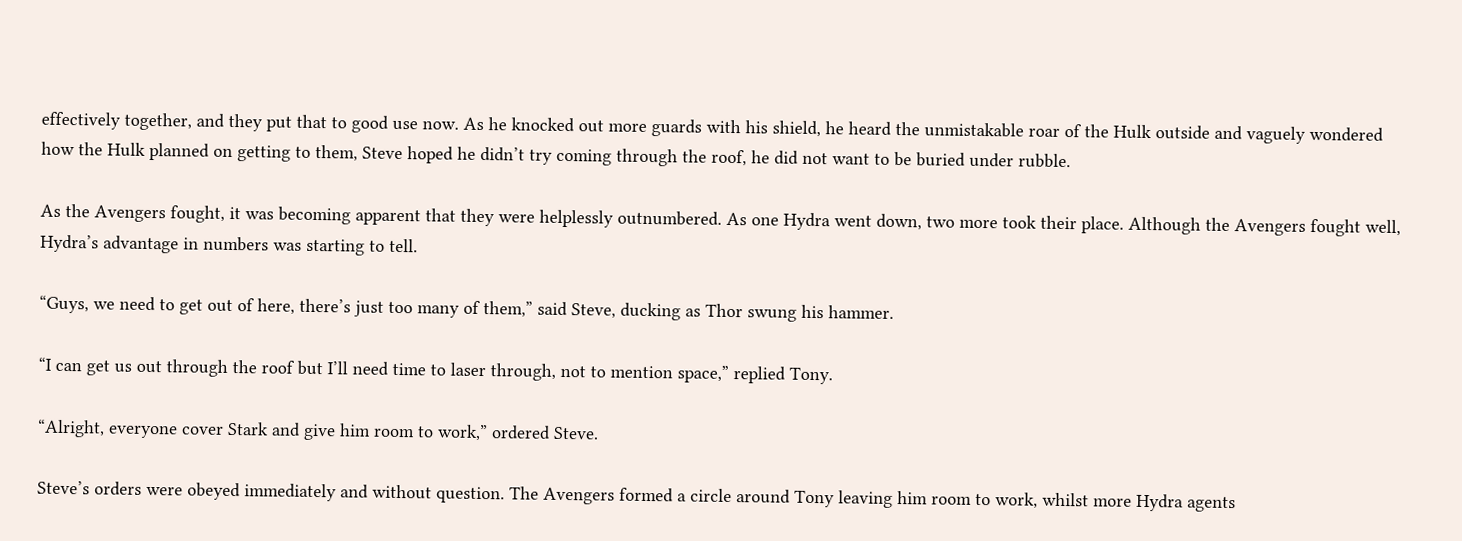effectively together, and they put that to good use now. As he knocked out more guards with his shield, he heard the unmistakable roar of the Hulk outside and vaguely wondered how the Hulk planned on getting to them, Steve hoped he didn’t try coming through the roof, he did not want to be buried under rubble.

As the Avengers fought, it was becoming apparent that they were helplessly outnumbered. As one Hydra went down, two more took their place. Although the Avengers fought well, Hydra’s advantage in numbers was starting to tell.

“Guys, we need to get out of here, there’s just too many of them,” said Steve, ducking as Thor swung his hammer.

“I can get us out through the roof but I’ll need time to laser through, not to mention space,” replied Tony.

“Alright, everyone cover Stark and give him room to work,” ordered Steve.

Steve’s orders were obeyed immediately and without question. The Avengers formed a circle around Tony leaving him room to work, whilst more Hydra agents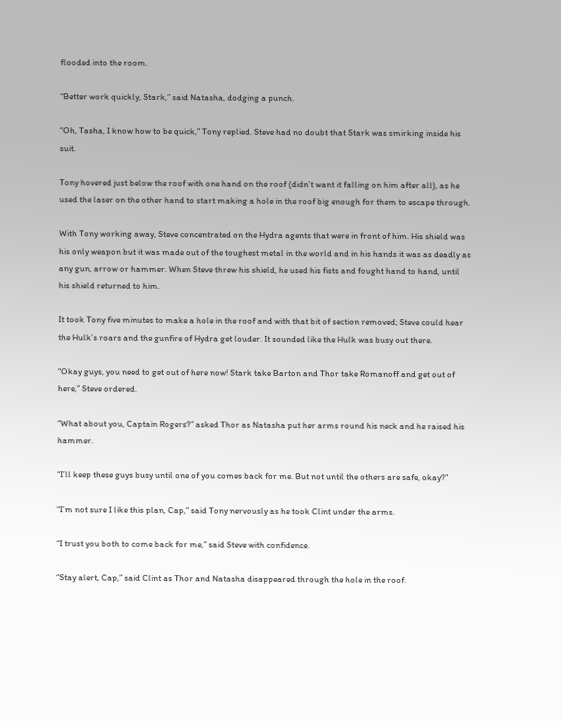flooded into the room.

“Better work quickly, Stark,” said Natasha, dodging a punch.

“Oh, Tasha, I know how to be quick,” Tony replied. Steve had no doubt that Stark was smirking inside his suit.

Tony hovered just below the roof with one hand on the roof (didn’t want it falling on him after all), as he used the laser on the other hand to start making a hole in the roof big enough for them to escape through.

With Tony working away, Steve concentrated on the Hydra agents that were in front of him. His shield was his only weapon but it was made out of the toughest metal in the world and in his hands it was as deadly as any gun, arrow or hammer. When Steve threw his shield, he used his fists and fought hand to hand, until his shield returned to him.

It took Tony five minutes to make a hole in the roof and with that bit of section removed; Steve could hear the Hulk’s roars and the gunfire of Hydra get louder. It sounded like the Hulk was busy out there.

“Okay guys, you need to get out of here now! Stark take Barton and Thor take Romanoff and get out of here,” Steve ordered.

“What about you, Captain Rogers?” asked Thor as Natasha put her arms round his neck and he raised his hammer.

“I’ll keep these guys busy until one of you comes back for me. But not until the others are safe, okay?”

“I’m not sure I like this plan, Cap,” said Tony nervously as he took Clint under the arms.

“I trust you both to come back for me,” said Steve with confidence.

“Stay alert, Cap,” said Clint as Thor and Natasha disappeared through the hole in the roof.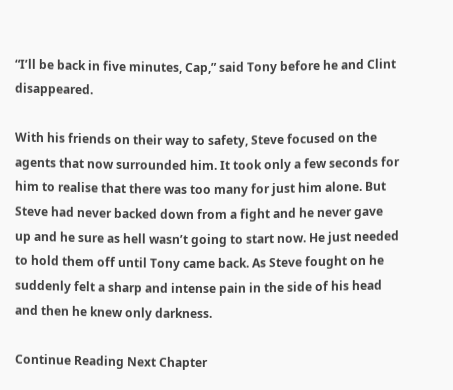“I’ll be back in five minutes, Cap,” said Tony before he and Clint disappeared.

With his friends on their way to safety, Steve focused on the agents that now surrounded him. It took only a few seconds for him to realise that there was too many for just him alone. But Steve had never backed down from a fight and he never gave up and he sure as hell wasn’t going to start now. He just needed to hold them off until Tony came back. As Steve fought on he suddenly felt a sharp and intense pain in the side of his head and then he knew only darkness.

Continue Reading Next Chapter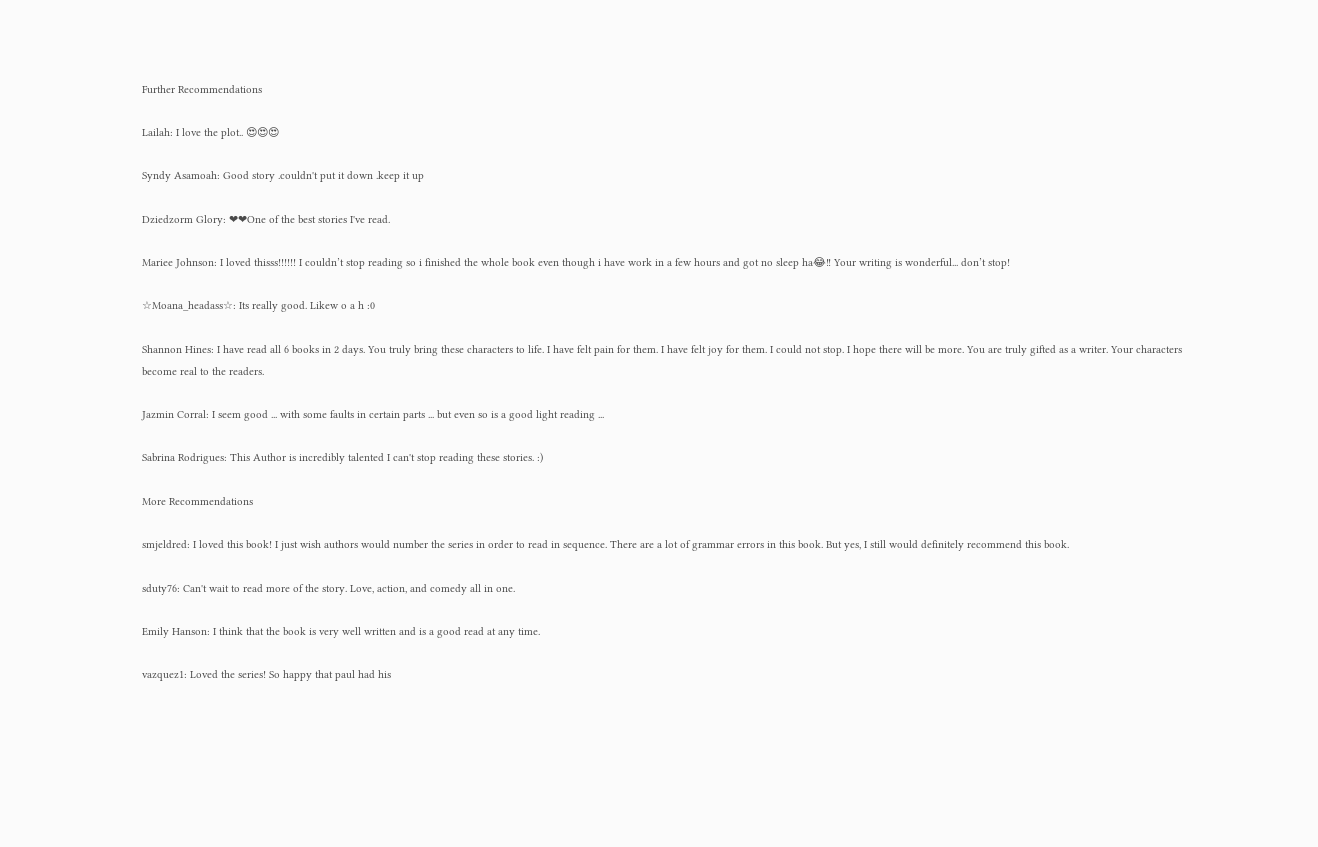Further Recommendations

Lailah: I love the plot.. 😍😍😍

Syndy Asamoah: Good story .couldn't put it down .keep it up

Dziedzorm Glory: ❤❤One of the best stories I've read.

Mariee Johnson: I loved thisss!!!!!! I couldn’t stop reading so i finished the whole book even though i have work in a few hours and got no sleep ha😂‼ Your writing is wonderful... don’t stop!

☆Moana_headass☆: Its really good. Likew o a h :0

Shannon Hines: I have read all 6 books in 2 days. You truly bring these characters to life. I have felt pain for them. I have felt joy for them. I could not stop. I hope there will be more. You are truly gifted as a writer. Your characters become real to the readers.

Jazmin Corral: I seem good ... with some faults in certain parts ... but even so is a good light reading ...

Sabrina Rodrigues: This Author is incredibly talented I can't stop reading these stories. :)

More Recommendations

smjeldred: I loved this book! I just wish authors would number the series in order to read in sequence. There are a lot of grammar errors in this book. But yes, I still would definitely recommend this book.

sduty76: Can't wait to read more of the story. Love, action, and comedy all in one.

Emily Hanson: I think that the book is very well written and is a good read at any time.

vazquez1: Loved the series! So happy that paul had his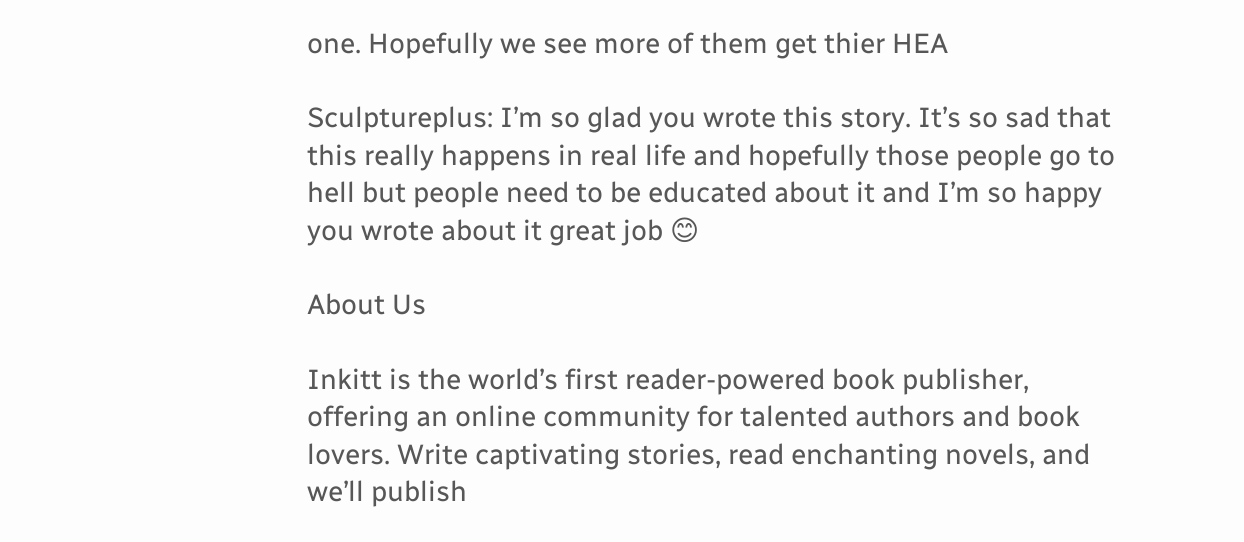one. Hopefully we see more of them get thier HEA

Sculptureplus: I’m so glad you wrote this story. It’s so sad that this really happens in real life and hopefully those people go to hell but people need to be educated about it and I’m so happy you wrote about it great job 😊

About Us

Inkitt is the world’s first reader-powered book publisher, offering an online community for talented authors and book lovers. Write captivating stories, read enchanting novels, and we’ll publish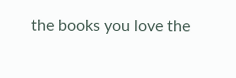the books you love the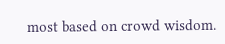most based on crowd wisdom.